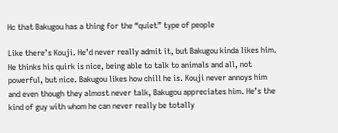Hc that Bakugou has a thing for the “quiet” type of people

Like there’s Kouji. He’d never really admit it, but Bakugou kinda likes him. He thinks his quirk is nice, being able to talk to animals and all, not powerful, but nice. Bakugou likes how chill he is. Kouji never annoys him and even though they almost never talk, Bakugou appreciates him. He’s the kind of guy with whom he can never really be totally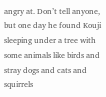angry at. Don’t tell anyone, but one day he found Kouji sleeping under a tree with some animals like birds and stray dogs and cats and squirrels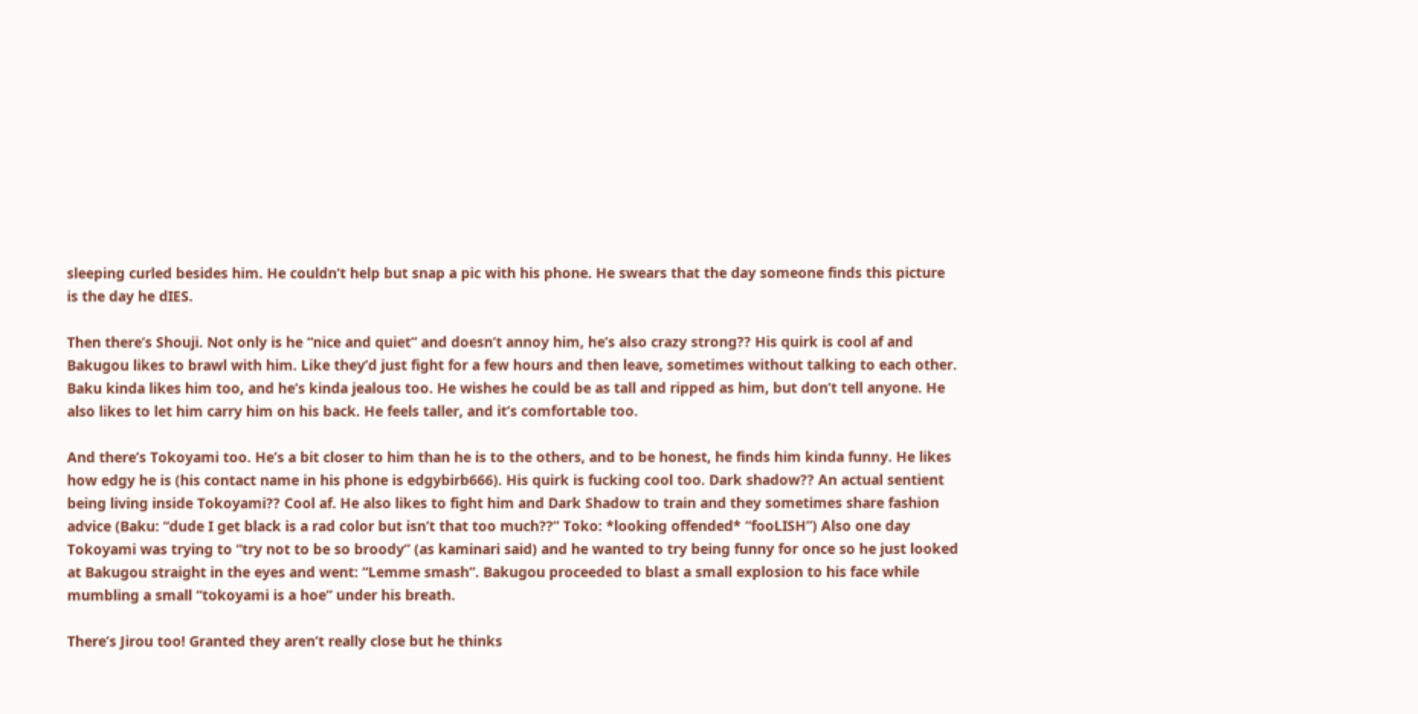sleeping curled besides him. He couldn’t help but snap a pic with his phone. He swears that the day someone finds this picture is the day he dIES.

Then there’s Shouji. Not only is he “nice and quiet” and doesn’t annoy him, he’s also crazy strong?? His quirk is cool af and Bakugou likes to brawl with him. Like they’d just fight for a few hours and then leave, sometimes without talking to each other. Baku kinda likes him too, and he’s kinda jealous too. He wishes he could be as tall and ripped as him, but don’t tell anyone. He also likes to let him carry him on his back. He feels taller, and it’s comfortable too.

And there’s Tokoyami too. He’s a bit closer to him than he is to the others, and to be honest, he finds him kinda funny. He likes how edgy he is (his contact name in his phone is edgybirb666). His quirk is fucking cool too. Dark shadow?? An actual sentient being living inside Tokoyami?? Cool af. He also likes to fight him and Dark Shadow to train and they sometimes share fashion advice (Baku: “dude I get black is a rad color but isn’t that too much??” Toko: *looking offended* “fooLISH”) Also one day Tokoyami was trying to “try not to be so broody” (as kaminari said) and he wanted to try being funny for once so he just looked at Bakugou straight in the eyes and went: “Lemme smash”. Bakugou proceeded to blast a small explosion to his face while mumbling a small “tokoyami is a hoe” under his breath.

There’s Jirou too! Granted they aren’t really close but he thinks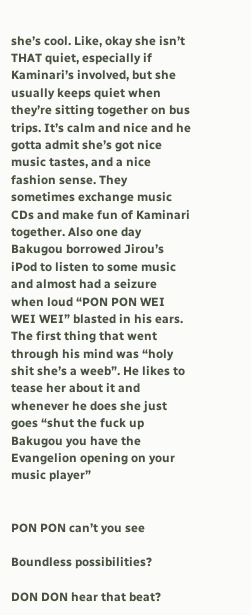she’s cool. Like, okay she isn’t THAT quiet, especially if Kaminari’s involved, but she usually keeps quiet when they’re sitting together on bus trips. It’s calm and nice and he gotta admit she’s got nice music tastes, and a nice fashion sense. They sometimes exchange music CDs and make fun of Kaminari together. Also one day Bakugou borrowed Jirou’s iPod to listen to some music and almost had a seizure when loud “PON PON WEI WEI WEI” blasted in his ears. The first thing that went through his mind was “holy shit she’s a weeb”. He likes to tease her about it and whenever he does she just goes “shut the fuck up Bakugou you have the Evangelion opening on your music player”


PON PON can’t you see

Boundless possibilities?

DON DON hear that beat?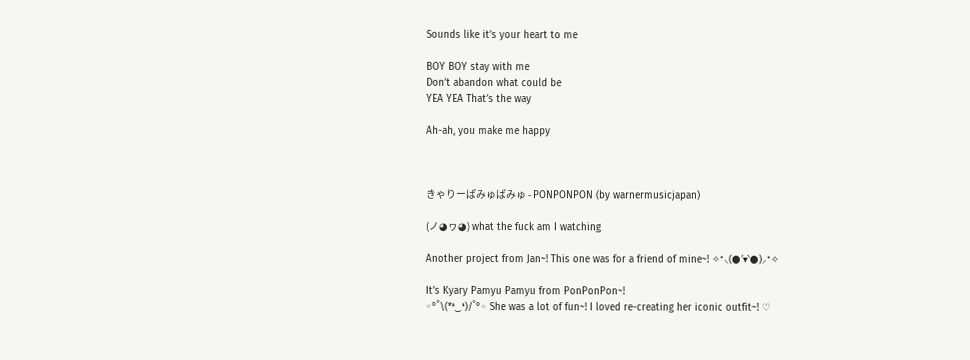Sounds like it’s your heart to me

BOY BOY stay with me
Don’t abandon what could be
YEA YEA That’s the way

Ah-ah, you make me happy



きゃりーぱみゅぱみゅ - PONPONPON (by warnermusicjapan)

(ノ◕ヮ◕) what the fuck am I watching

Another project from Jan~! This one was for a friend of mine~! ✧⁺⸜(●′▾‵●)⸝⁺✧

It’s Kyary Pamyu Pamyu from PonPonPon~!
◦°˚\(*❛‿❛)/˚°◦ She was a lot of fun~! I loved re-creating her iconic outfit~! ♡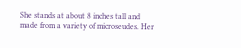She stands at about 8 inches tall and made from a variety of microseudes. Her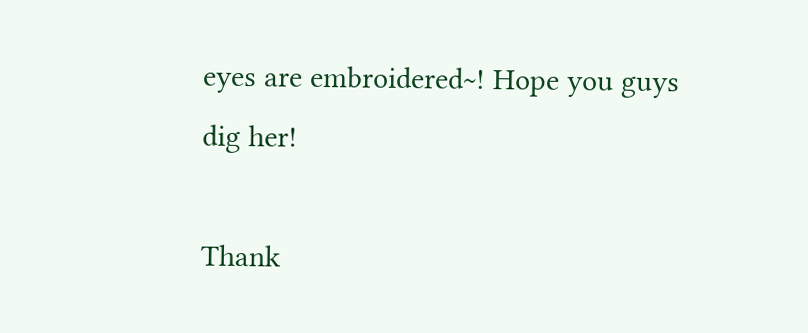eyes are embroidered~! Hope you guys dig her!

Thank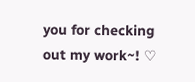you for checking out my work~! ♡